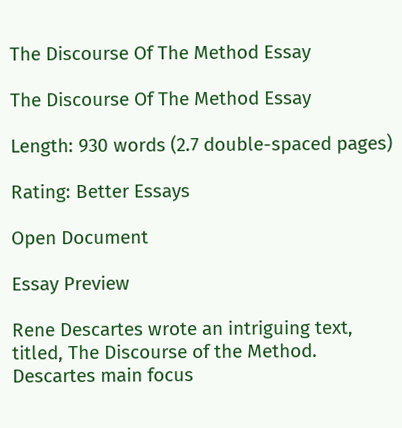The Discourse Of The Method Essay

The Discourse Of The Method Essay

Length: 930 words (2.7 double-spaced pages)

Rating: Better Essays

Open Document

Essay Preview

Rene Descartes wrote an intriguing text, titled, The Discourse of the Method. Descartes main focus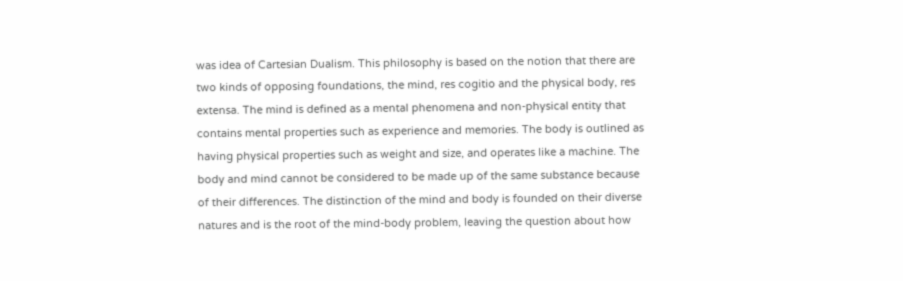was idea of Cartesian Dualism. This philosophy is based on the notion that there are two kinds of opposing foundations, the mind, res cogitio and the physical body, res extensa. The mind is defined as a mental phenomena and non-physical entity that contains mental properties such as experience and memories. The body is outlined as having physical properties such as weight and size, and operates like a machine. The body and mind cannot be considered to be made up of the same substance because of their differences. The distinction of the mind and body is founded on their diverse natures and is the root of the mind-body problem, leaving the question about how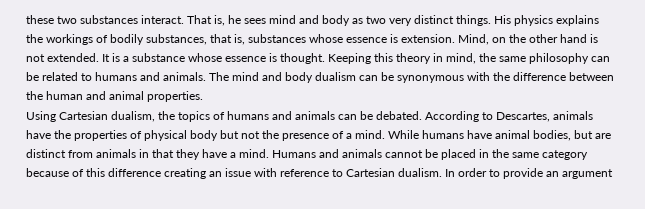these two substances interact. That is, he sees mind and body as two very distinct things. His physics explains the workings of bodily substances, that is, substances whose essence is extension. Mind, on the other hand is not extended. It is a substance whose essence is thought. Keeping this theory in mind, the same philosophy can be related to humans and animals. The mind and body dualism can be synonymous with the difference between the human and animal properties.
Using Cartesian dualism, the topics of humans and animals can be debated. According to Descartes, animals have the properties of physical body but not the presence of a mind. While humans have animal bodies, but are distinct from animals in that they have a mind. Humans and animals cannot be placed in the same category because of this difference creating an issue with reference to Cartesian dualism. In order to provide an argument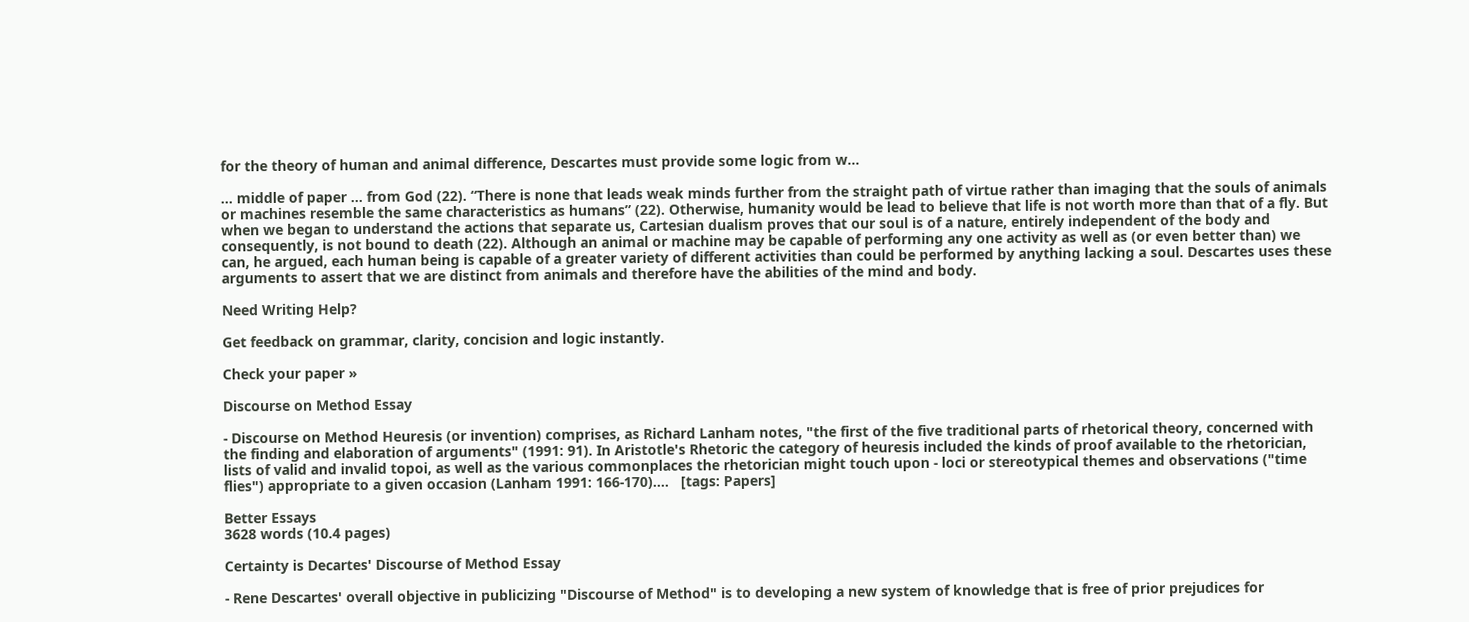for the theory of human and animal difference, Descartes must provide some logic from w...

... middle of paper ... from God (22). “There is none that leads weak minds further from the straight path of virtue rather than imaging that the souls of animals or machines resemble the same characteristics as humans” (22). Otherwise, humanity would be lead to believe that life is not worth more than that of a fly. But when we began to understand the actions that separate us, Cartesian dualism proves that our soul is of a nature, entirely independent of the body and consequently, is not bound to death (22). Although an animal or machine may be capable of performing any one activity as well as (or even better than) we can, he argued, each human being is capable of a greater variety of different activities than could be performed by anything lacking a soul. Descartes uses these arguments to assert that we are distinct from animals and therefore have the abilities of the mind and body.

Need Writing Help?

Get feedback on grammar, clarity, concision and logic instantly.

Check your paper »

Discourse on Method Essay

- Discourse on Method Heuresis (or invention) comprises, as Richard Lanham notes, "the first of the five traditional parts of rhetorical theory, concerned with the finding and elaboration of arguments" (1991: 91). In Aristotle's Rhetoric the category of heuresis included the kinds of proof available to the rhetorician, lists of valid and invalid topoi, as well as the various commonplaces the rhetorician might touch upon - loci or stereotypical themes and observations ("time flies") appropriate to a given occasion (Lanham 1991: 166-170)....   [tags: Papers]

Better Essays
3628 words (10.4 pages)

Certainty is Decartes' Discourse of Method Essay

- Rene Descartes' overall objective in publicizing "Discourse of Method" is to developing a new system of knowledge that is free of prior prejudices for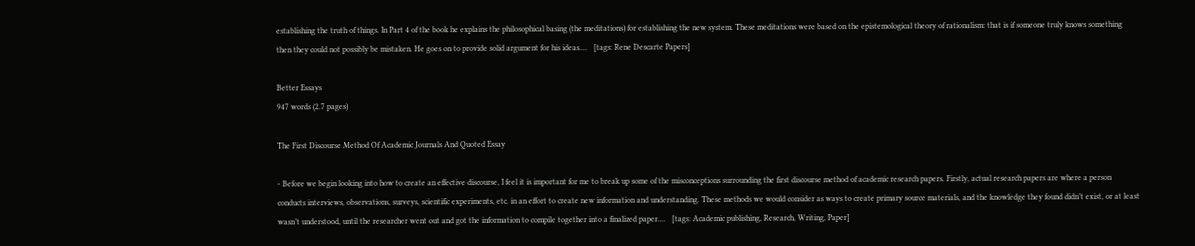establishing the truth of things. In Part 4 of the book he explains the philosophical basing (the meditations) for establishing the new system. These meditations were based on the epistemological theory of rationalism: that is if someone truly knows something then they could not possibly be mistaken. He goes on to provide solid argument for his ideas....   [tags: Rene Descarte Papers]

Better Essays
947 words (2.7 pages)

The First Discourse Method Of Academic Journals And Quoted Essay

- Before we begin looking into how to create an effective discourse, I feel it is important for me to break up some of the misconceptions surrounding the first discourse method of academic research papers. Firstly, actual research papers are where a person conducts interviews, observations, surveys, scientific experiments, etc. in an effort to create new information and understanding. These methods we would consider as ways to create primary source materials, and the knowledge they found didn’t exist, or at least wasn’t understood, until the researcher went out and got the information to compile together into a finalized paper....   [tags: Academic publishing, Research, Writing, Paper]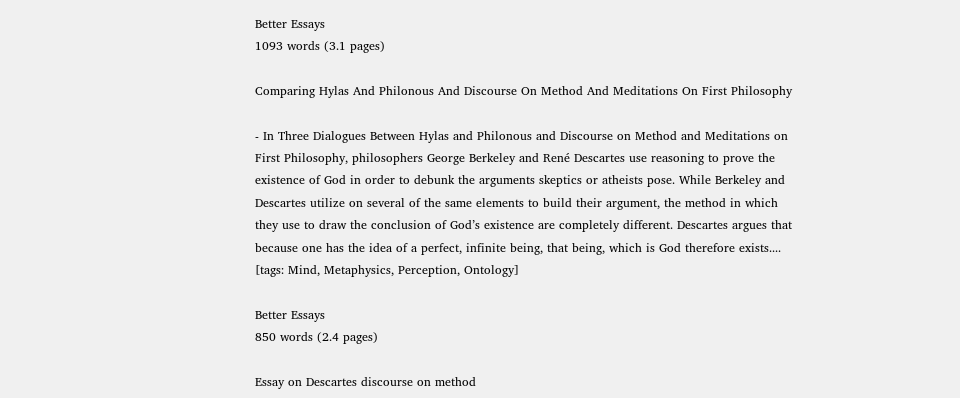Better Essays
1093 words (3.1 pages)

Comparing Hylas And Philonous And Discourse On Method And Meditations On First Philosophy

- In Three Dialogues Between Hylas and Philonous and Discourse on Method and Meditations on First Philosophy, philosophers George Berkeley and René Descartes use reasoning to prove the existence of God in order to debunk the arguments skeptics or atheists pose. While Berkeley and Descartes utilize on several of the same elements to build their argument, the method in which they use to draw the conclusion of God’s existence are completely different. Descartes argues that because one has the idea of a perfect, infinite being, that being, which is God therefore exists....   [tags: Mind, Metaphysics, Perception, Ontology]

Better Essays
850 words (2.4 pages)

Essay on Descartes discourse on method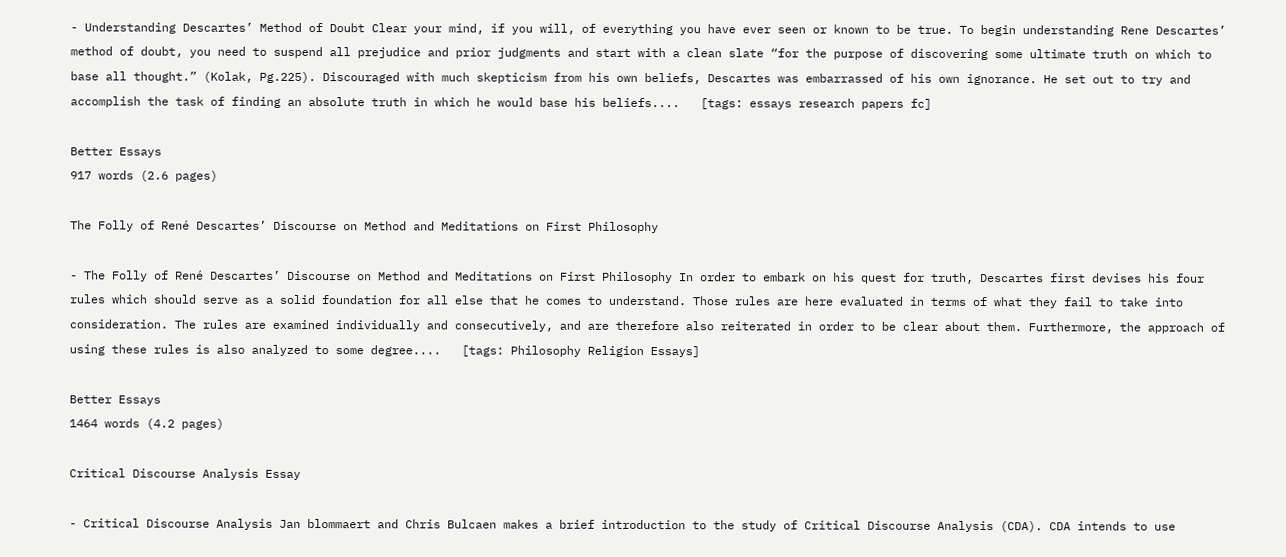- Understanding Descartes’ Method of Doubt Clear your mind, if you will, of everything you have ever seen or known to be true. To begin understanding Rene Descartes’ method of doubt, you need to suspend all prejudice and prior judgments and start with a clean slate “for the purpose of discovering some ultimate truth on which to base all thought.” (Kolak, Pg.225). Discouraged with much skepticism from his own beliefs, Descartes was embarrassed of his own ignorance. He set out to try and accomplish the task of finding an absolute truth in which he would base his beliefs....   [tags: essays research papers fc]

Better Essays
917 words (2.6 pages)

The Folly of René Descartes’ Discourse on Method and Meditations on First Philosophy

- The Folly of René Descartes’ Discourse on Method and Meditations on First Philosophy In order to embark on his quest for truth, Descartes first devises his four rules which should serve as a solid foundation for all else that he comes to understand. Those rules are here evaluated in terms of what they fail to take into consideration. The rules are examined individually and consecutively, and are therefore also reiterated in order to be clear about them. Furthermore, the approach of using these rules is also analyzed to some degree....   [tags: Philosophy Religion Essays]

Better Essays
1464 words (4.2 pages)

Critical Discourse Analysis Essay

- Critical Discourse Analysis Jan blommaert and Chris Bulcaen makes a brief introduction to the study of Critical Discourse Analysis (CDA). CDA intends to use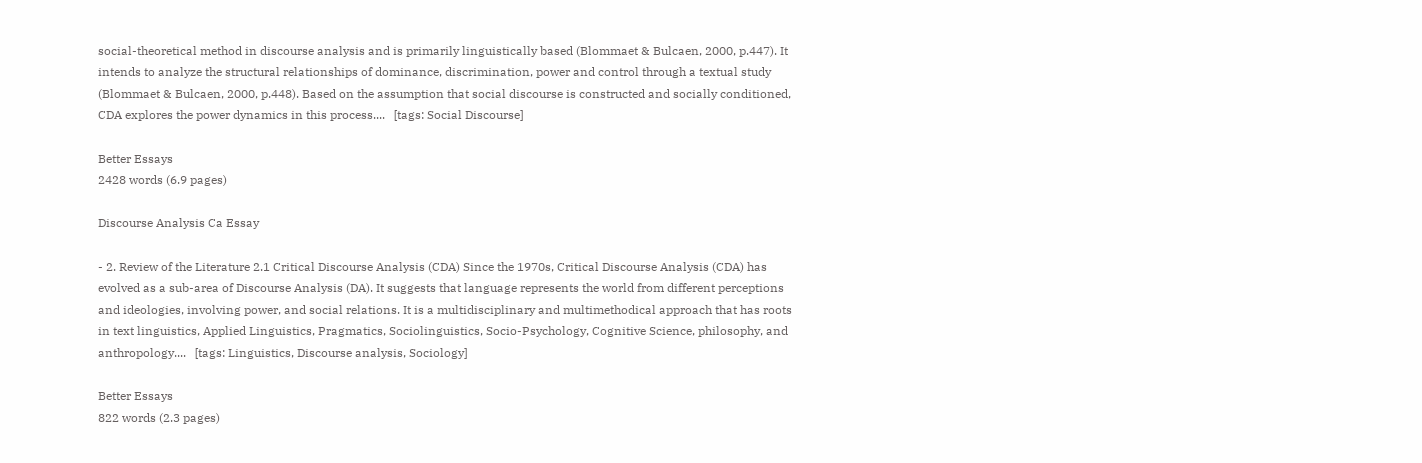social-theoretical method in discourse analysis and is primarily linguistically based (Blommaet & Bulcaen, 2000, p.447). It intends to analyze the structural relationships of dominance, discrimination, power and control through a textual study (Blommaet & Bulcaen, 2000, p.448). Based on the assumption that social discourse is constructed and socially conditioned, CDA explores the power dynamics in this process....   [tags: Social Discourse]

Better Essays
2428 words (6.9 pages)

Discourse Analysis Ca Essay

- 2. Review of the Literature 2.1 Critical Discourse Analysis (CDA) Since the 1970s, Critical Discourse Analysis (CDA) has evolved as a sub-area of Discourse Analysis (DA). It suggests that language represents the world from different perceptions and ideologies, involving power, and social relations. It is a multidisciplinary and multimethodical approach that has roots in text linguistics, Applied Linguistics, Pragmatics, Sociolinguistics, Socio-Psychology, Cognitive Science, philosophy, and anthropology....   [tags: Linguistics, Discourse analysis, Sociology]

Better Essays
822 words (2.3 pages)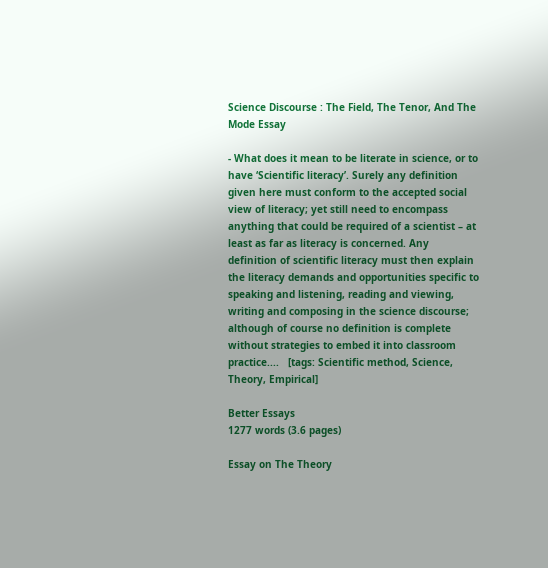Science Discourse : The Field, The Tenor, And The Mode Essay

- What does it mean to be literate in science, or to have ‘Scientific literacy’. Surely any definition given here must conform to the accepted social view of literacy; yet still need to encompass anything that could be required of a scientist – at least as far as literacy is concerned. Any definition of scientific literacy must then explain the literacy demands and opportunities specific to speaking and listening, reading and viewing, writing and composing in the science discourse; although of course no definition is complete without strategies to embed it into classroom practice....   [tags: Scientific method, Science, Theory, Empirical]

Better Essays
1277 words (3.6 pages)

Essay on The Theory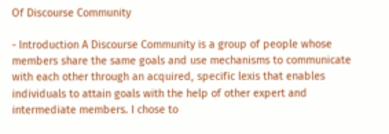Of Discourse Community

- Introduction A Discourse Community is a group of people whose members share the same goals and use mechanisms to communicate with each other through an acquired, specific lexis that enables individuals to attain goals with the help of other expert and intermediate members. I chose to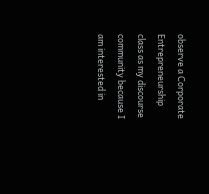observe a Corporate Entrepreneurship class as my discourse community because I am interested in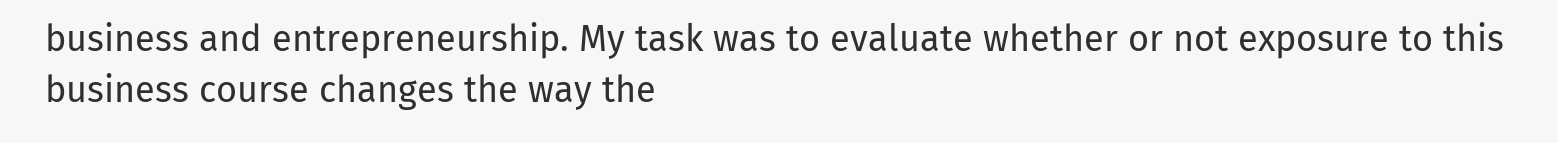business and entrepreneurship. My task was to evaluate whether or not exposure to this business course changes the way the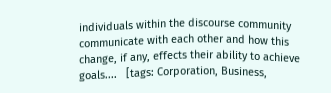individuals within the discourse community communicate with each other and how this change, if any, effects their ability to achieve goals....   [tags: Corporation, Business,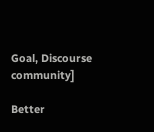Goal, Discourse community]

Better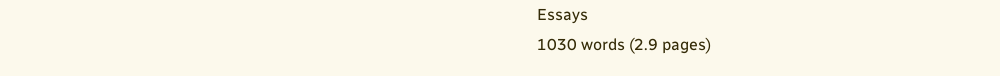Essays
1030 words (2.9 pages)